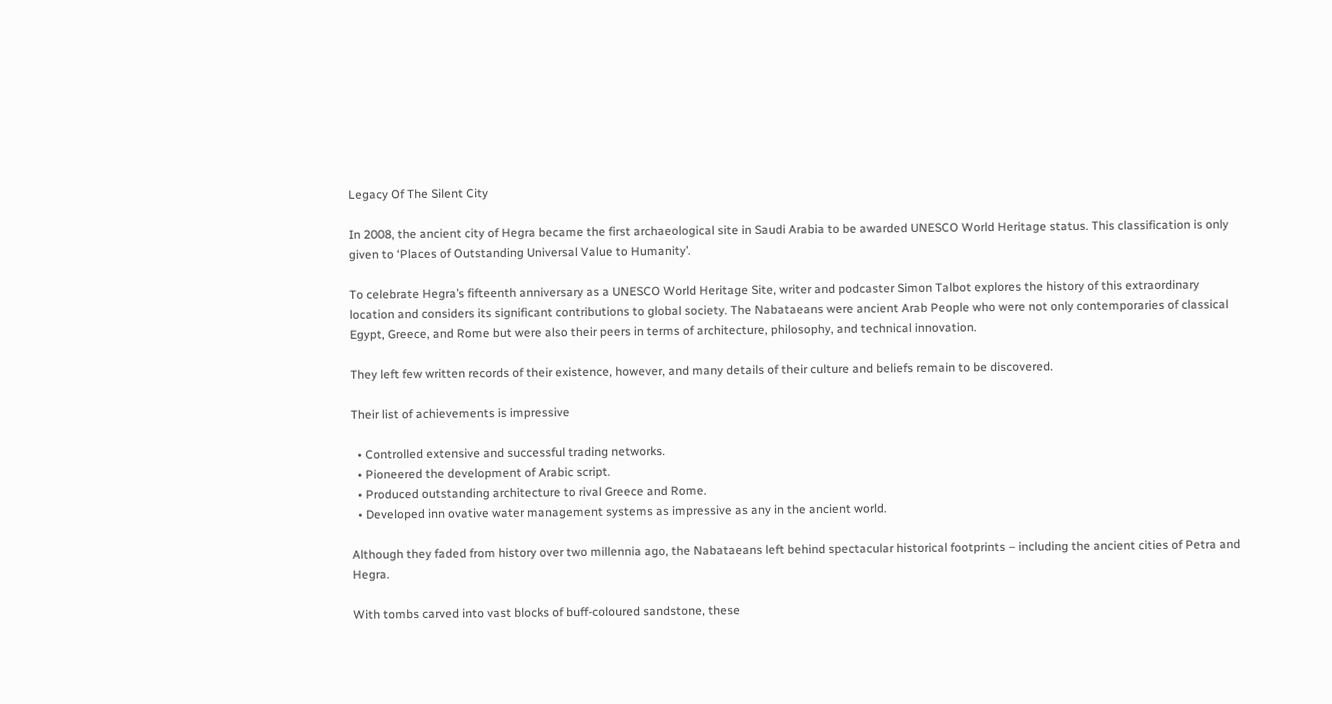Legacy Of The Silent City

In 2008, the ancient city of Hegra became the first archaeological site in Saudi Arabia to be awarded UNESCO World Heritage status. This classification is only given to ‘Places of Outstanding Universal Value to Humanity’.

To celebrate Hegra’s fifteenth anniversary as a UNESCO World Heritage Site, writer and podcaster Simon Talbot explores the history of this extraordinary location and considers its significant contributions to global society. The Nabataeans were ancient Arab People who were not only contemporaries of classical Egypt, Greece, and Rome but were also their peers in terms of architecture, philosophy, and technical innovation.

They left few written records of their existence, however, and many details of their culture and beliefs remain to be discovered.

Their list of achievements is impressive

  • Controlled extensive and successful trading networks.
  • Pioneered the development of Arabic script.
  • Produced outstanding architecture to rival Greece and Rome.
  • Developed inn ovative water management systems as impressive as any in the ancient world.

Although they faded from history over two millennia ago, the Nabataeans left behind spectacular historical footprints – including the ancient cities of Petra and Hegra.

With tombs carved into vast blocks of buff-coloured sandstone, these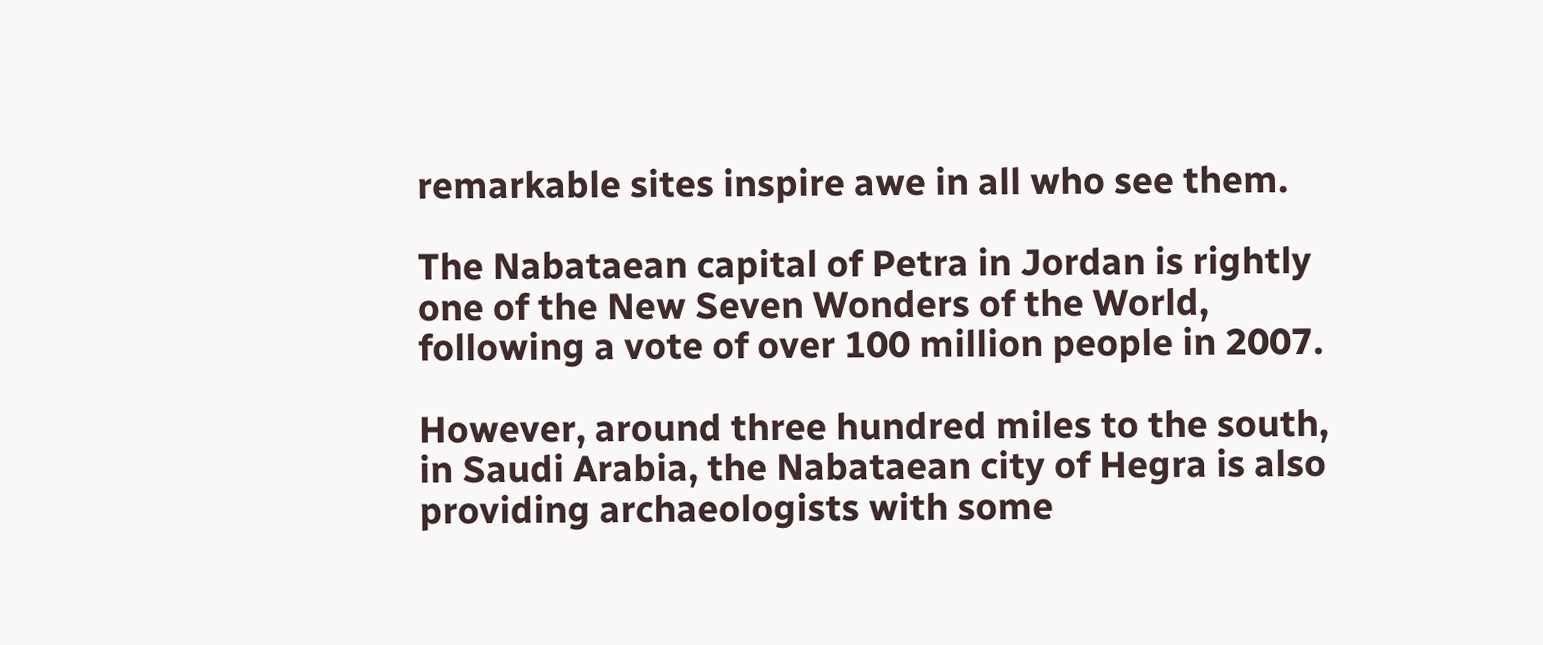remarkable sites inspire awe in all who see them.

The Nabataean capital of Petra in Jordan is rightly one of the New Seven Wonders of the World, following a vote of over 100 million people in 2007.

However, around three hundred miles to the south, in Saudi Arabia, the Nabataean city of Hegra is also providing archaeologists with some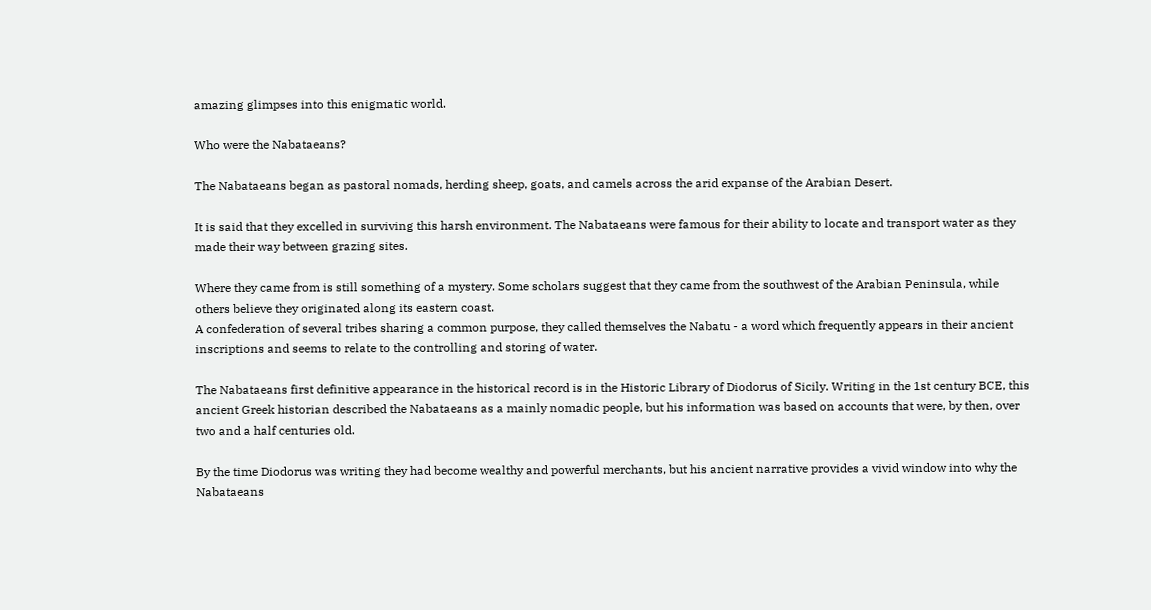amazing glimpses into this enigmatic world.

Who were the Nabataeans?

The Nabataeans began as pastoral nomads, herding sheep, goats, and camels across the arid expanse of the Arabian Desert.

It is said that they excelled in surviving this harsh environment. The Nabataeans were famous for their ability to locate and transport water as they made their way between grazing sites.

Where they came from is still something of a mystery. Some scholars suggest that they came from the southwest of the Arabian Peninsula, while others believe they originated along its eastern coast.
A confederation of several tribes sharing a common purpose, they called themselves the Nabatu - a word which frequently appears in their ancient inscriptions and seems to relate to the controlling and storing of water.

The Nabataeans first definitive appearance in the historical record is in the Historic Library of Diodorus of Sicily. Writing in the 1st century BCE, this ancient Greek historian described the Nabataeans as a mainly nomadic people, but his information was based on accounts that were, by then, over two and a half centuries old.

By the time Diodorus was writing they had become wealthy and powerful merchants, but his ancient narrative provides a vivid window into why the Nabataeans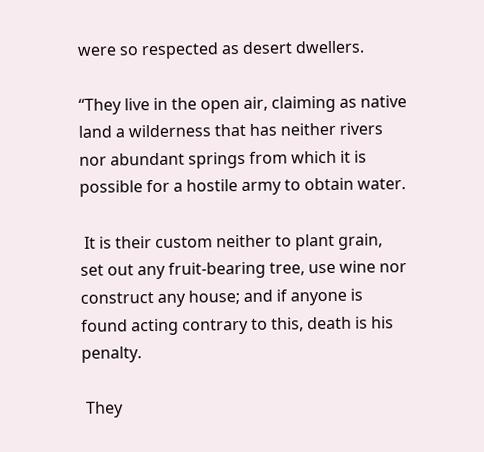were so respected as desert dwellers.

“They live in the open air, claiming as native land a wilderness that has neither rivers nor abundant springs from which it is possible for a hostile army to obtain water.

 It is their custom neither to plant grain, set out any fruit-bearing tree, use wine nor construct any house; and if anyone is found acting contrary to this, death is his penalty.

 They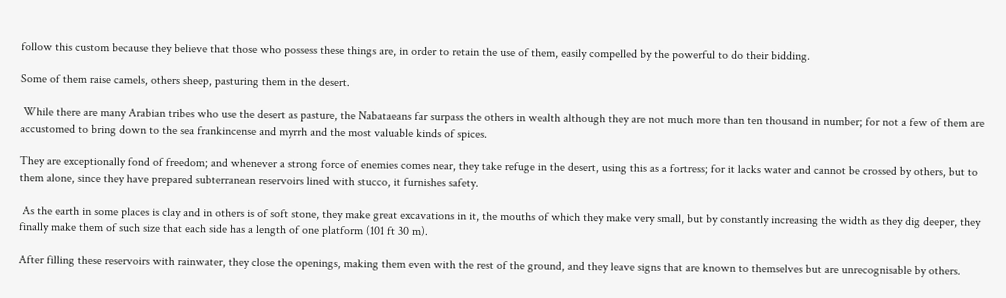follow this custom because they believe that those who possess these things are, in order to retain the use of them, easily compelled by the powerful to do their bidding.

Some of them raise camels, others sheep, pasturing them in the desert.

 While there are many Arabian tribes who use the desert as pasture, the Nabataeans far surpass the others in wealth although they are not much more than ten thousand in number; for not a few of them are accustomed to bring down to the sea frankincense and myrrh and the most valuable kinds of spices.

They are exceptionally fond of freedom; and whenever a strong force of enemies comes near, they take refuge in the desert, using this as a fortress; for it lacks water and cannot be crossed by others, but to them alone, since they have prepared subterranean reservoirs lined with stucco, it furnishes safety.

 As the earth in some places is clay and in others is of soft stone, they make great excavations in it, the mouths of which they make very small, but by constantly increasing the width as they dig deeper, they finally make them of such size that each side has a length of one platform (101 ft 30 m).

After filling these reservoirs with rainwater, they close the openings, making them even with the rest of the ground, and they leave signs that are known to themselves but are unrecognisable by others.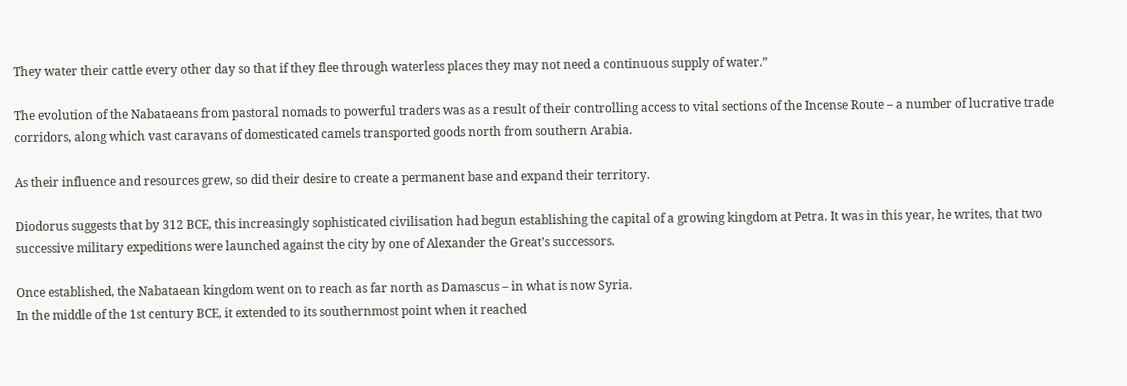They water their cattle every other day so that if they flee through waterless places they may not need a continuous supply of water.”

The evolution of the Nabataeans from pastoral nomads to powerful traders was as a result of their controlling access to vital sections of the Incense Route – a number of lucrative trade corridors, along which vast caravans of domesticated camels transported goods north from southern Arabia.

As their influence and resources grew, so did their desire to create a permanent base and expand their territory.

Diodorus suggests that by 312 BCE, this increasingly sophisticated civilisation had begun establishing the capital of a growing kingdom at Petra. It was in this year, he writes, that two successive military expeditions were launched against the city by one of Alexander the Great’s successors.

Once established, the Nabataean kingdom went on to reach as far north as Damascus – in what is now Syria.
In the middle of the 1st century BCE, it extended to its southernmost point when it reached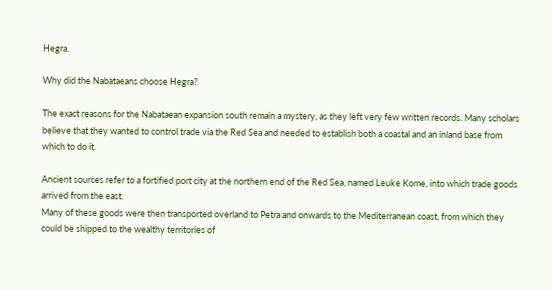Hegra.

Why did the Nabataeans choose Hegra?

The exact reasons for the Nabataean expansion south remain a mystery, as they left very few written records. Many scholars believe that they wanted to control trade via the Red Sea and needed to establish both a coastal and an inland base from which to do it.

Ancient sources refer to a fortified port city at the northern end of the Red Sea, named Leuke Kome, into which trade goods arrived from the east.
Many of these goods were then transported overland to Petra and onwards to the Mediterranean coast, from which they could be shipped to the wealthy territories of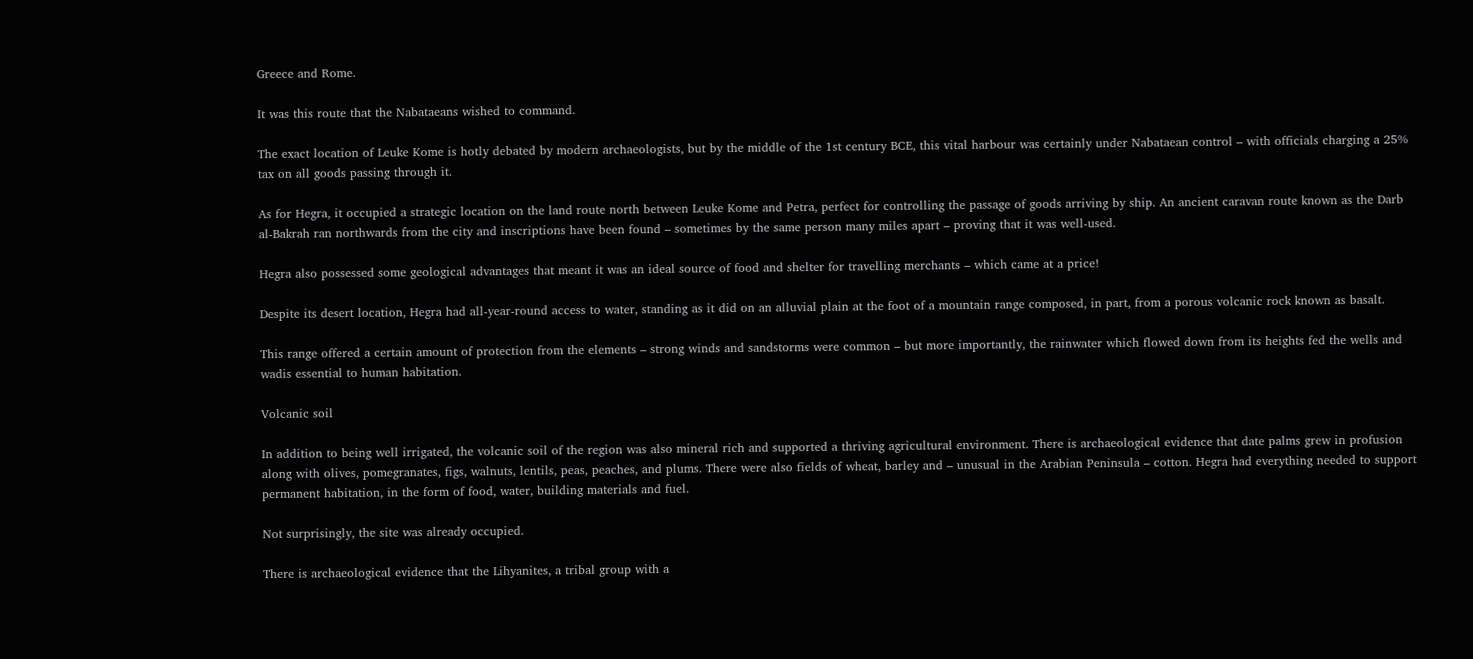Greece and Rome.

It was this route that the Nabataeans wished to command.

The exact location of Leuke Kome is hotly debated by modern archaeologists, but by the middle of the 1st century BCE, this vital harbour was certainly under Nabataean control – with officials charging a 25% tax on all goods passing through it.

As for Hegra, it occupied a strategic location on the land route north between Leuke Kome and Petra, perfect for controlling the passage of goods arriving by ship. An ancient caravan route known as the Darb al-Bakrah ran northwards from the city and inscriptions have been found – sometimes by the same person many miles apart – proving that it was well-used.

Hegra also possessed some geological advantages that meant it was an ideal source of food and shelter for travelling merchants – which came at a price!

Despite its desert location, Hegra had all-year-round access to water, standing as it did on an alluvial plain at the foot of a mountain range composed, in part, from a porous volcanic rock known as basalt.

This range offered a certain amount of protection from the elements – strong winds and sandstorms were common – but more importantly, the rainwater which flowed down from its heights fed the wells and wadis essential to human habitation.

Volcanic soil

In addition to being well irrigated, the volcanic soil of the region was also mineral rich and supported a thriving agricultural environment. There is archaeological evidence that date palms grew in profusion along with olives, pomegranates, figs, walnuts, lentils, peas, peaches, and plums. There were also fields of wheat, barley and – unusual in the Arabian Peninsula – cotton. Hegra had everything needed to support permanent habitation, in the form of food, water, building materials and fuel.

Not surprisingly, the site was already occupied.

There is archaeological evidence that the Lihyanites, a tribal group with a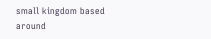small kingdom based around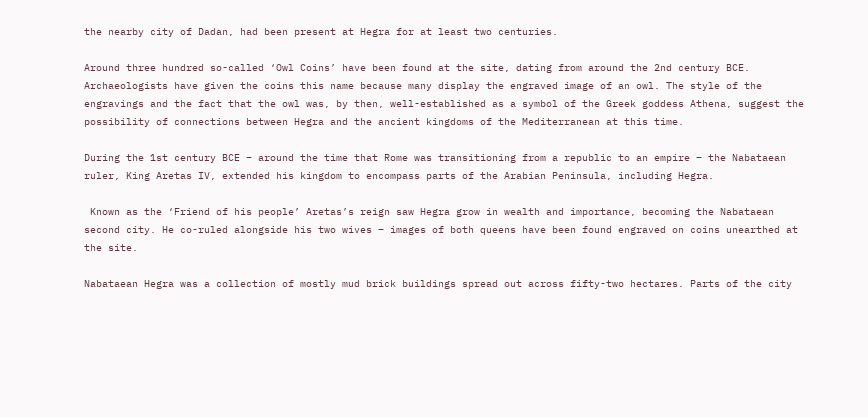the nearby city of Dadan, had been present at Hegra for at least two centuries.

Around three hundred so-called ‘Owl Coins’ have been found at the site, dating from around the 2nd century BCE. Archaeologists have given the coins this name because many display the engraved image of an owl. The style of the engravings and the fact that the owl was, by then, well-established as a symbol of the Greek goddess Athena, suggest the possibility of connections between Hegra and the ancient kingdoms of the Mediterranean at this time.

During the 1st century BCE – around the time that Rome was transitioning from a republic to an empire – the Nabataean ruler, King Aretas IV, extended his kingdom to encompass parts of the Arabian Peninsula, including Hegra.

 Known as the ‘Friend of his people’ Aretas’s reign saw Hegra grow in wealth and importance, becoming the Nabataean second city. He co-ruled alongside his two wives – images of both queens have been found engraved on coins unearthed at the site.

Nabataean Hegra was a collection of mostly mud brick buildings spread out across fifty-two hectares. Parts of the city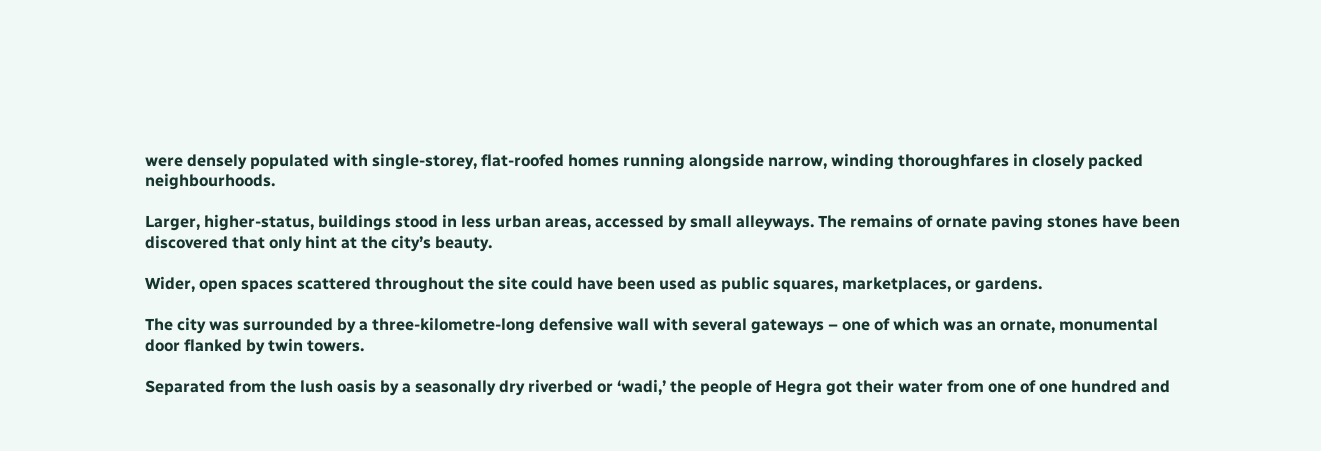were densely populated with single-storey, flat-roofed homes running alongside narrow, winding thoroughfares in closely packed neighbourhoods.

Larger, higher-status, buildings stood in less urban areas, accessed by small alleyways. The remains of ornate paving stones have been discovered that only hint at the city’s beauty.

Wider, open spaces scattered throughout the site could have been used as public squares, marketplaces, or gardens.

The city was surrounded by a three-kilometre-long defensive wall with several gateways – one of which was an ornate, monumental door flanked by twin towers.

Separated from the lush oasis by a seasonally dry riverbed or ‘wadi,’ the people of Hegra got their water from one of one hundred and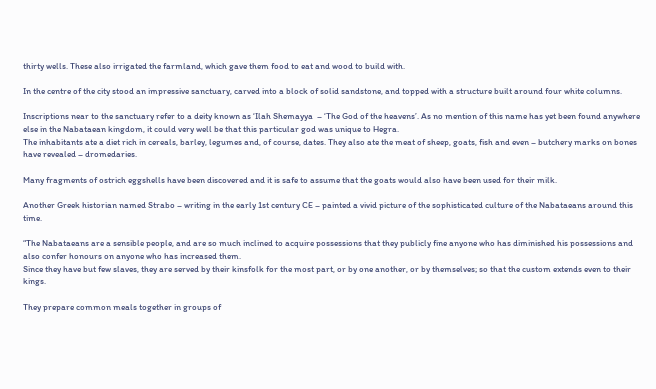thirty wells. These also irrigated the farmland, which gave them food to eat and wood to build with.

In the centre of the city stood an impressive sanctuary, carved into a block of solid sandstone, and topped with a structure built around four white columns.

Inscriptions near to the sanctuary refer to a deity known as ‘Ilah Shemayya  – ‘The God of the heavens’. As no mention of this name has yet been found anywhere else in the Nabataean kingdom, it could very well be that this particular god was unique to Hegra.
The inhabitants ate a diet rich in cereals, barley, legumes and, of course, dates. They also ate the meat of sheep, goats, fish and even – butchery marks on bones have revealed – dromedaries.

Many fragments of ostrich eggshells have been discovered and it is safe to assume that the goats would also have been used for their milk.

Another Greek historian named Strabo – writing in the early 1st century CE – painted a vivid picture of the sophisticated culture of the Nabataeans around this time.

“The Nabataeans are a sensible people, and are so much inclined to acquire possessions that they publicly fine anyone who has diminished his possessions and also confer honours on anyone who has increased them.
Since they have but few slaves, they are served by their kinsfolk for the most part, or by one another, or by themselves; so that the custom extends even to their kings.

They prepare common meals together in groups of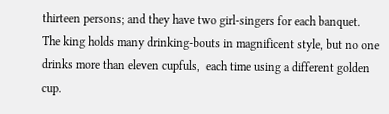thirteen persons; and they have two girl-singers for each banquet.
The king holds many drinking-bouts in magnificent style, but no one drinks more than eleven cupfuls,  each time using a different golden cup.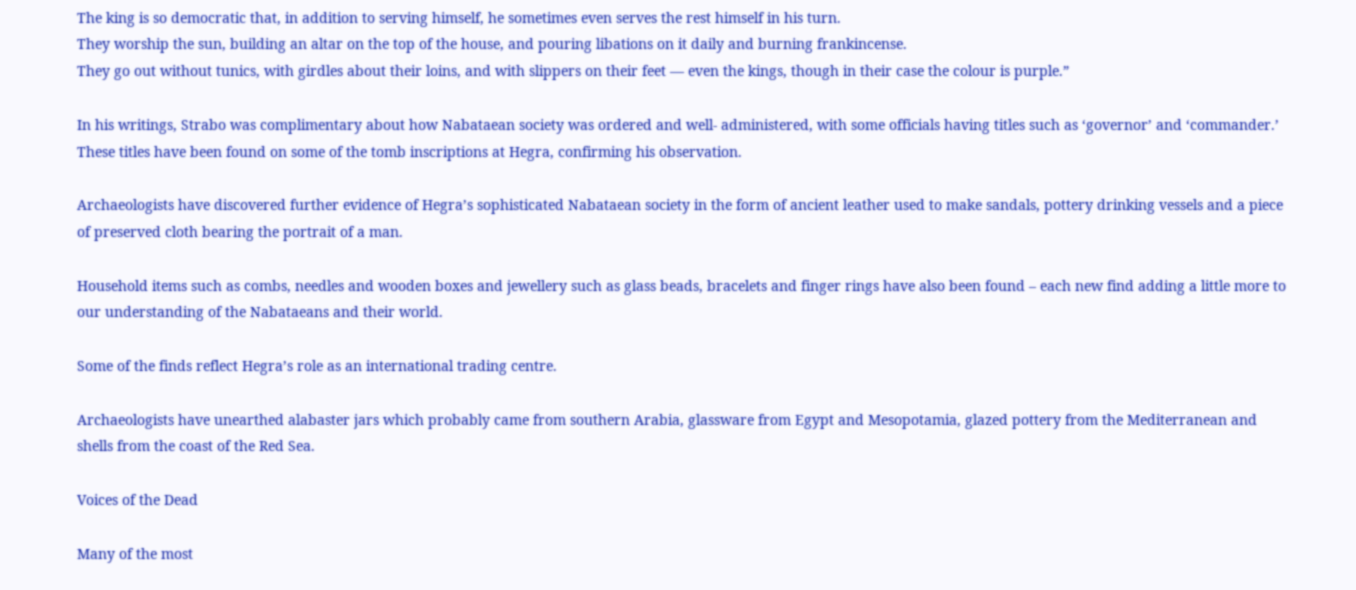The king is so democratic that, in addition to serving himself, he sometimes even serves the rest himself in his turn.
They worship the sun, building an altar on the top of the house, and pouring libations on it daily and burning frankincense.
They go out without tunics, with girdles about their loins, and with slippers on their feet — even the kings, though in their case the colour is purple.”

In his writings, Strabo was complimentary about how Nabataean society was ordered and well- administered, with some officials having titles such as ‘governor’ and ‘commander.’ These titles have been found on some of the tomb inscriptions at Hegra, confirming his observation.

Archaeologists have discovered further evidence of Hegra’s sophisticated Nabataean society in the form of ancient leather used to make sandals, pottery drinking vessels and a piece of preserved cloth bearing the portrait of a man.

Household items such as combs, needles and wooden boxes and jewellery such as glass beads, bracelets and finger rings have also been found – each new find adding a little more to our understanding of the Nabataeans and their world.

Some of the finds reflect Hegra’s role as an international trading centre.

Archaeologists have unearthed alabaster jars which probably came from southern Arabia, glassware from Egypt and Mesopotamia, glazed pottery from the Mediterranean and shells from the coast of the Red Sea.

Voices of the Dead

Many of the most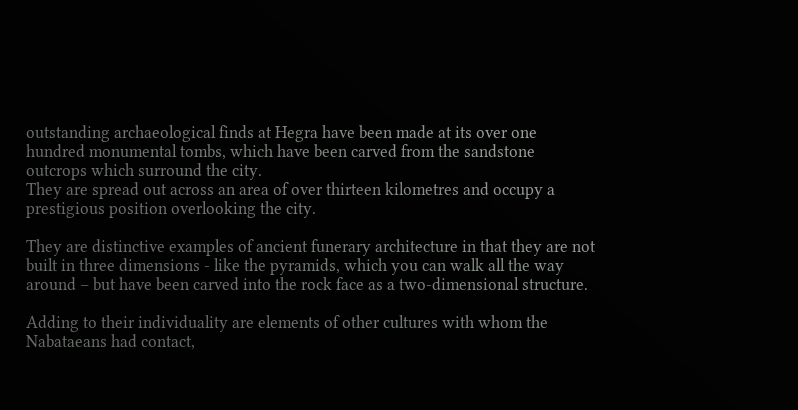outstanding archaeological finds at Hegra have been made at its over one hundred monumental tombs, which have been carved from the sandstone outcrops which surround the city.
They are spread out across an area of over thirteen kilometres and occupy a prestigious position overlooking the city.

They are distinctive examples of ancient funerary architecture in that they are not built in three dimensions - like the pyramids, which you can walk all the way around – but have been carved into the rock face as a two-dimensional structure.

Adding to their individuality are elements of other cultures with whom the Nabataeans had contact,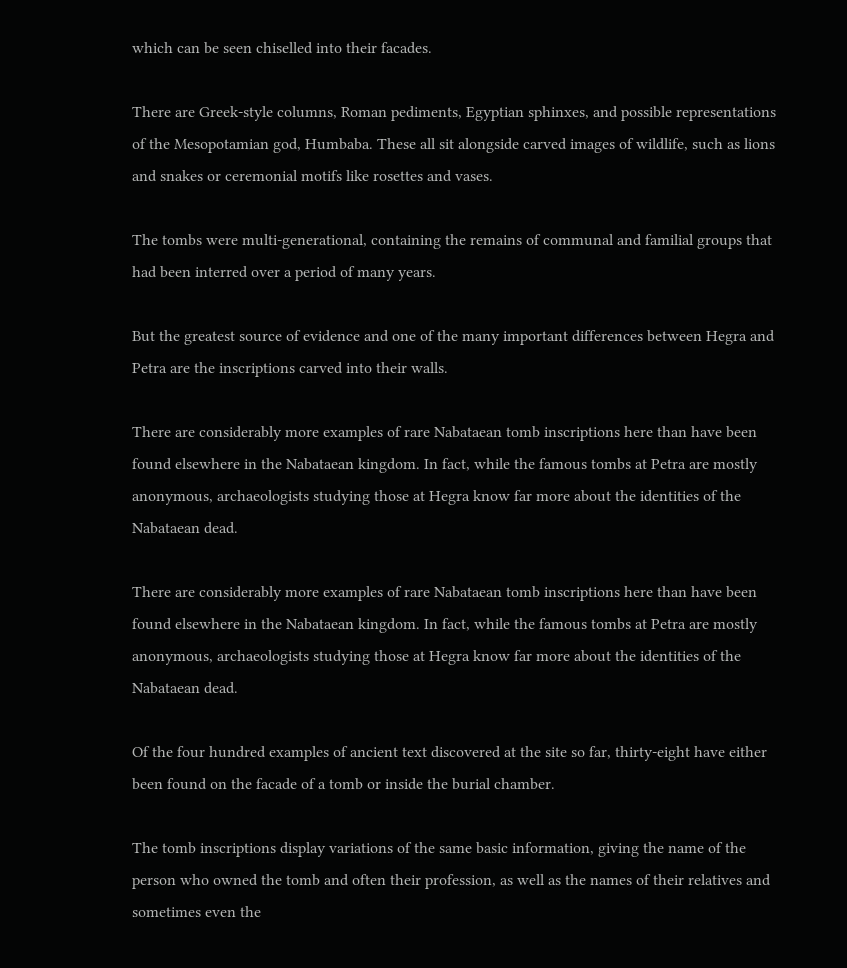which can be seen chiselled into their facades.

There are Greek-style columns, Roman pediments, Egyptian sphinxes, and possible representations of the Mesopotamian god, Humbaba. These all sit alongside carved images of wildlife, such as lions and snakes or ceremonial motifs like rosettes and vases.

The tombs were multi-generational, containing the remains of communal and familial groups that had been interred over a period of many years.

But the greatest source of evidence and one of the many important differences between Hegra and Petra are the inscriptions carved into their walls.

There are considerably more examples of rare Nabataean tomb inscriptions here than have been found elsewhere in the Nabataean kingdom. In fact, while the famous tombs at Petra are mostly anonymous, archaeologists studying those at Hegra know far more about the identities of the Nabataean dead.

There are considerably more examples of rare Nabataean tomb inscriptions here than have been found elsewhere in the Nabataean kingdom. In fact, while the famous tombs at Petra are mostly anonymous, archaeologists studying those at Hegra know far more about the identities of the Nabataean dead.

Of the four hundred examples of ancient text discovered at the site so far, thirty-eight have either been found on the facade of a tomb or inside the burial chamber.

The tomb inscriptions display variations of the same basic information, giving the name of the person who owned the tomb and often their profession, as well as the names of their relatives and sometimes even the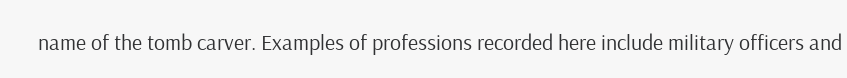name of the tomb carver. Examples of professions recorded here include military officers and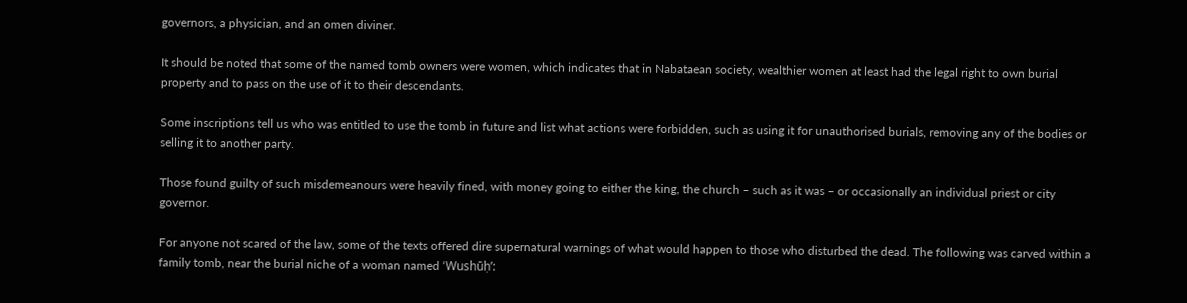governors, a physician, and an omen diviner.

It should be noted that some of the named tomb owners were women, which indicates that in Nabataean society, wealthier women at least had the legal right to own burial property and to pass on the use of it to their descendants.

Some inscriptions tell us who was entitled to use the tomb in future and list what actions were forbidden, such as using it for unauthorised burials, removing any of the bodies or selling it to another party.

Those found guilty of such misdemeanours were heavily fined, with money going to either the king, the church – such as it was – or occasionally an individual priest or city governor.

For anyone not scared of the law, some of the texts offered dire supernatural warnings of what would happen to those who disturbed the dead. The following was carved within a family tomb, near the burial niche of a woman named ‘Wushūḥ’: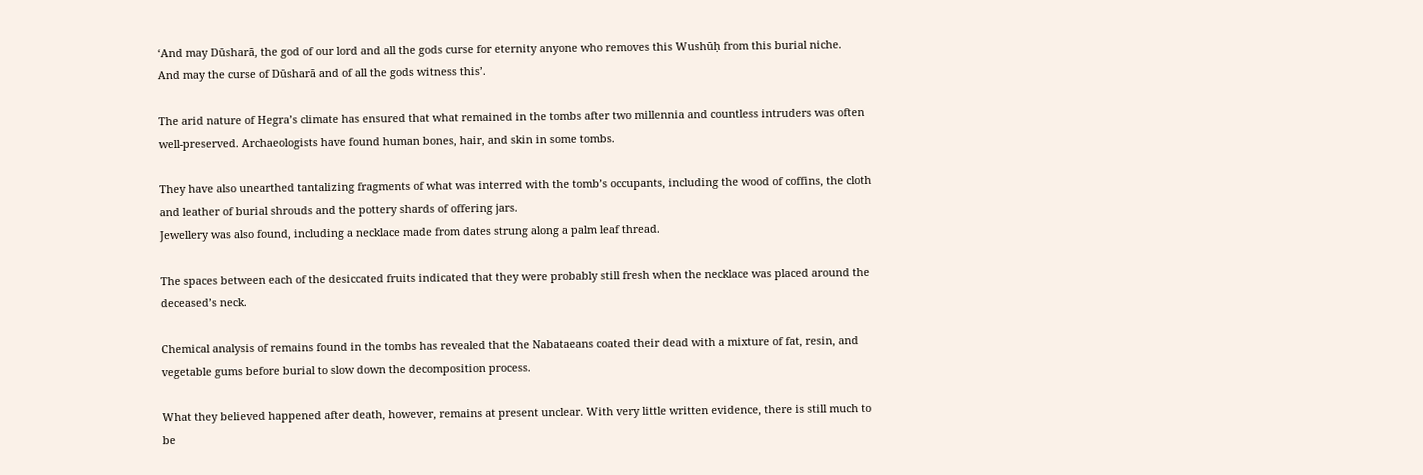‘And may Dūsharā, the god of our lord and all the gods curse for eternity anyone who removes this Wushūḥ from this burial niche.
And may the curse of Dūsharā and of all the gods witness this’.

The arid nature of Hegra’s climate has ensured that what remained in the tombs after two millennia and countless intruders was often well-preserved. Archaeologists have found human bones, hair, and skin in some tombs.

They have also unearthed tantalizing fragments of what was interred with the tomb’s occupants, including the wood of coffins, the cloth and leather of burial shrouds and the pottery shards of offering jars.
Jewellery was also found, including a necklace made from dates strung along a palm leaf thread.

The spaces between each of the desiccated fruits indicated that they were probably still fresh when the necklace was placed around the deceased’s neck.

Chemical analysis of remains found in the tombs has revealed that the Nabataeans coated their dead with a mixture of fat, resin, and vegetable gums before burial to slow down the decomposition process.

What they believed happened after death, however, remains at present unclear. With very little written evidence, there is still much to be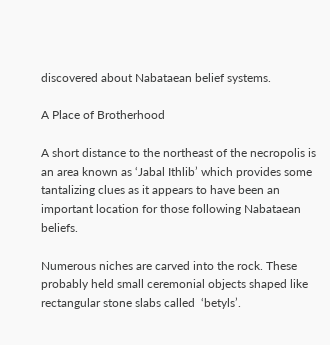discovered about Nabataean belief systems.

A Place of Brotherhood

A short distance to the northeast of the necropolis is an area known as ‘Jabal Ithlib’ which provides some tantalizing clues as it appears to have been an important location for those following Nabataean beliefs.

Numerous niches are carved into the rock. These probably held small ceremonial objects shaped like rectangular stone slabs called  ‘betyls’.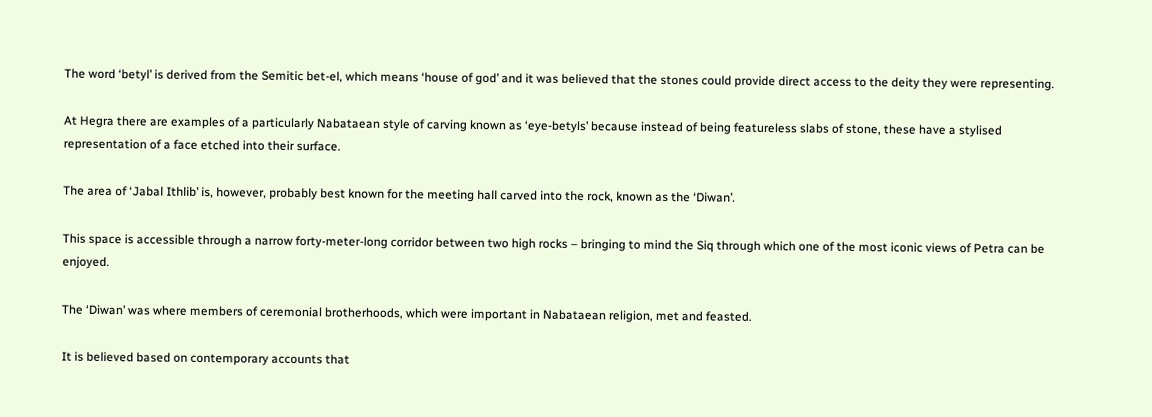The word ‘betyl’ is derived from the Semitic bet-el, which means ‘house of god’ and it was believed that the stones could provide direct access to the deity they were representing.

At Hegra there are examples of a particularly Nabataean style of carving known as ‘eye-betyls’ because instead of being featureless slabs of stone, these have a stylised representation of a face etched into their surface.

The area of ‘Jabal Ithlib’ is, however, probably best known for the meeting hall carved into the rock, known as the ‘Diwan’.

This space is accessible through a narrow forty-meter-long corridor between two high rocks – bringing to mind the Siq through which one of the most iconic views of Petra can be enjoyed.

The ‘Diwan’ was where members of ceremonial brotherhoods, which were important in Nabataean religion, met and feasted.

It is believed based on contemporary accounts that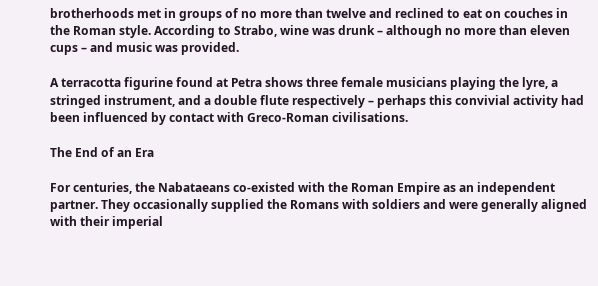brotherhoods met in groups of no more than twelve and reclined to eat on couches in the Roman style. According to Strabo, wine was drunk – although no more than eleven cups – and music was provided.

A terracotta figurine found at Petra shows three female musicians playing the lyre, a stringed instrument, and a double flute respectively – perhaps this convivial activity had been influenced by contact with Greco-Roman civilisations.

The End of an Era

For centuries, the Nabataeans co-existed with the Roman Empire as an independent partner. They occasionally supplied the Romans with soldiers and were generally aligned with their imperial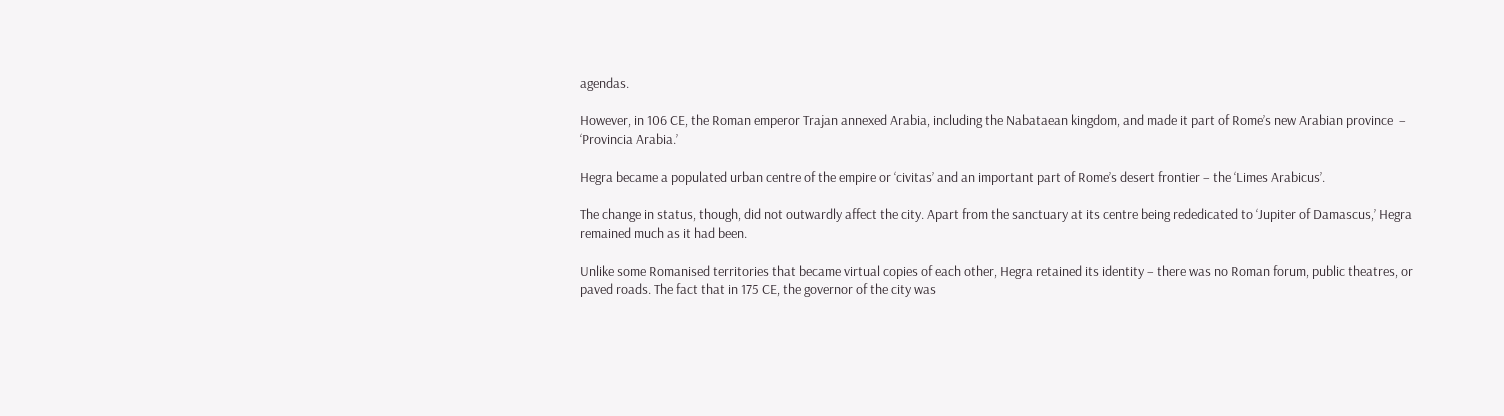agendas.

However, in 106 CE, the Roman emperor Trajan annexed Arabia, including the Nabataean kingdom, and made it part of Rome’s new Arabian province  – ‘Provincia Arabia.’

Hegra became a populated urban centre of the empire or ‘civitas’ and an important part of Rome’s desert frontier – the ‘Limes Arabicus’.

The change in status, though, did not outwardly affect the city. Apart from the sanctuary at its centre being rededicated to ‘Jupiter of Damascus,’ Hegra remained much as it had been.

Unlike some Romanised territories that became virtual copies of each other, Hegra retained its identity – there was no Roman forum, public theatres, or paved roads. The fact that in 175 CE, the governor of the city was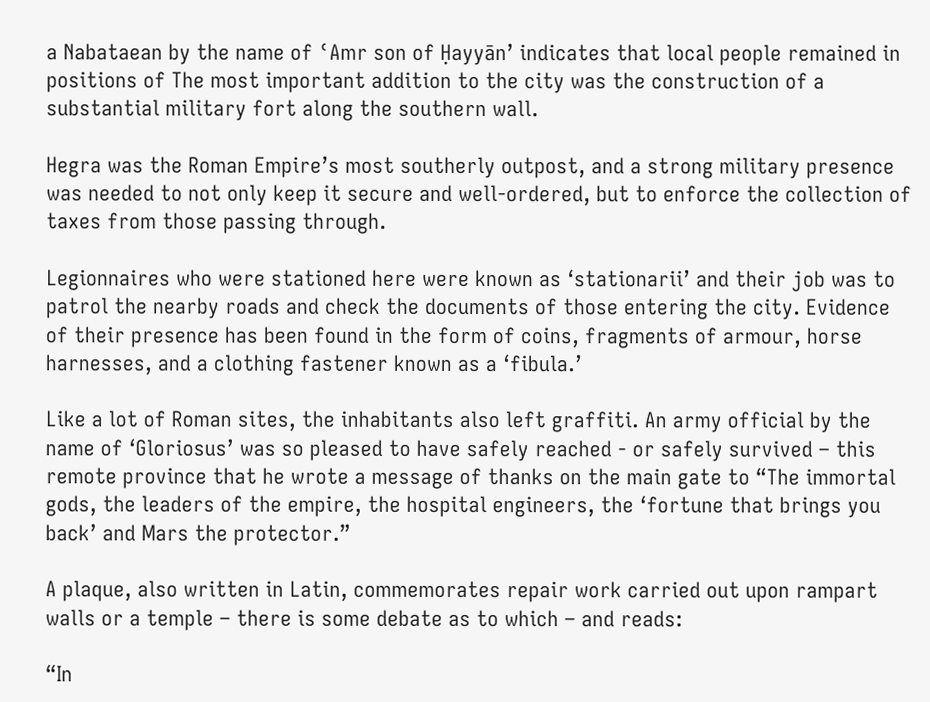a Nabataean by the name of ʿAmr son of Ḥayyān’ indicates that local people remained in positions of The most important addition to the city was the construction of a substantial military fort along the southern wall.

Hegra was the Roman Empire’s most southerly outpost, and a strong military presence was needed to not only keep it secure and well-ordered, but to enforce the collection of taxes from those passing through.

Legionnaires who were stationed here were known as ‘stationarii’ and their job was to patrol the nearby roads and check the documents of those entering the city. Evidence of their presence has been found in the form of coins, fragments of armour, horse harnesses, and a clothing fastener known as a ‘fibula.’

Like a lot of Roman sites, the inhabitants also left graffiti. An army official by the name of ‘Gloriosus’ was so pleased to have safely reached - or safely survived – this remote province that he wrote a message of thanks on the main gate to “The immortal gods, the leaders of the empire, the hospital engineers, the ‘fortune that brings you back’ and Mars the protector.”

A plaque, also written in Latin, commemorates repair work carried out upon rampart walls or a temple – there is some debate as to which – and reads:

“In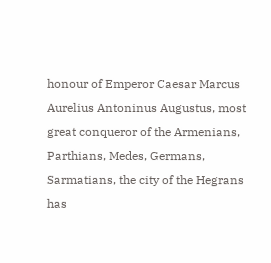honour of Emperor Caesar Marcus Aurelius Antoninus Augustus, most great conqueror of the Armenians, Parthians, Medes, Germans, Sarmatians, the city of the Hegrans has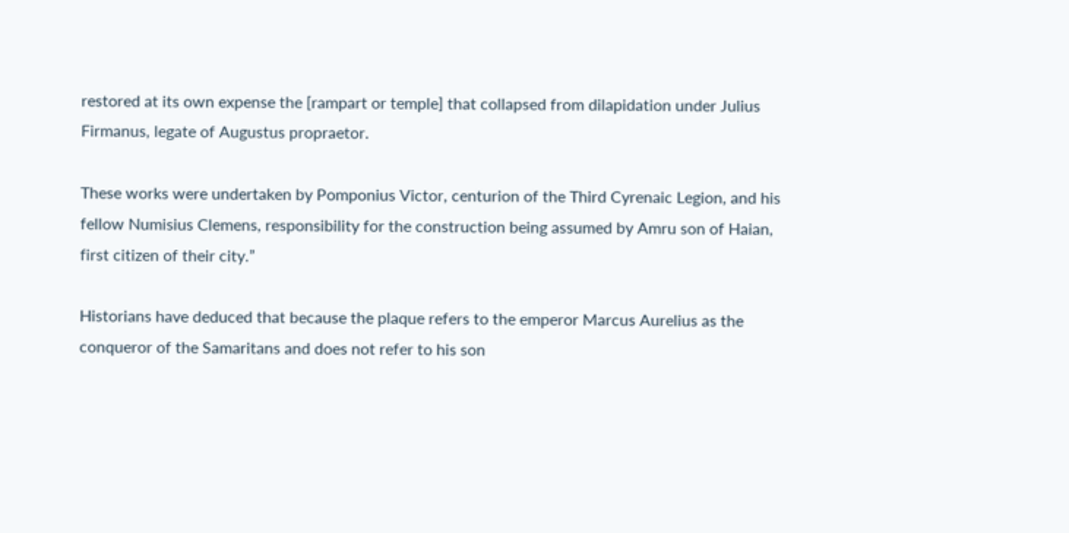restored at its own expense the [rampart or temple] that collapsed from dilapidation under Julius Firmanus, legate of Augustus propraetor.

These works were undertaken by Pomponius Victor, centurion of the Third Cyrenaic Legion, and his fellow Numisius Clemens, responsibility for the construction being assumed by Amru son of Haian, first citizen of their city.”

Historians have deduced that because the plaque refers to the emperor Marcus Aurelius as the conqueror of the Samaritans and does not refer to his son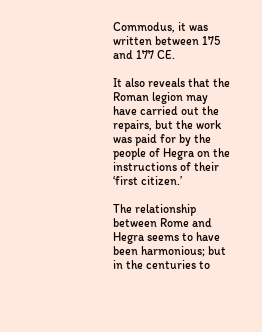Commodus, it was written between 175 and 177 CE.

It also reveals that the Roman legion may have carried out the repairs, but the work was paid for by the people of Hegra on the instructions of their ‘first citizen.’

The relationship between Rome and Hegra seems to have been harmonious; but in the centuries to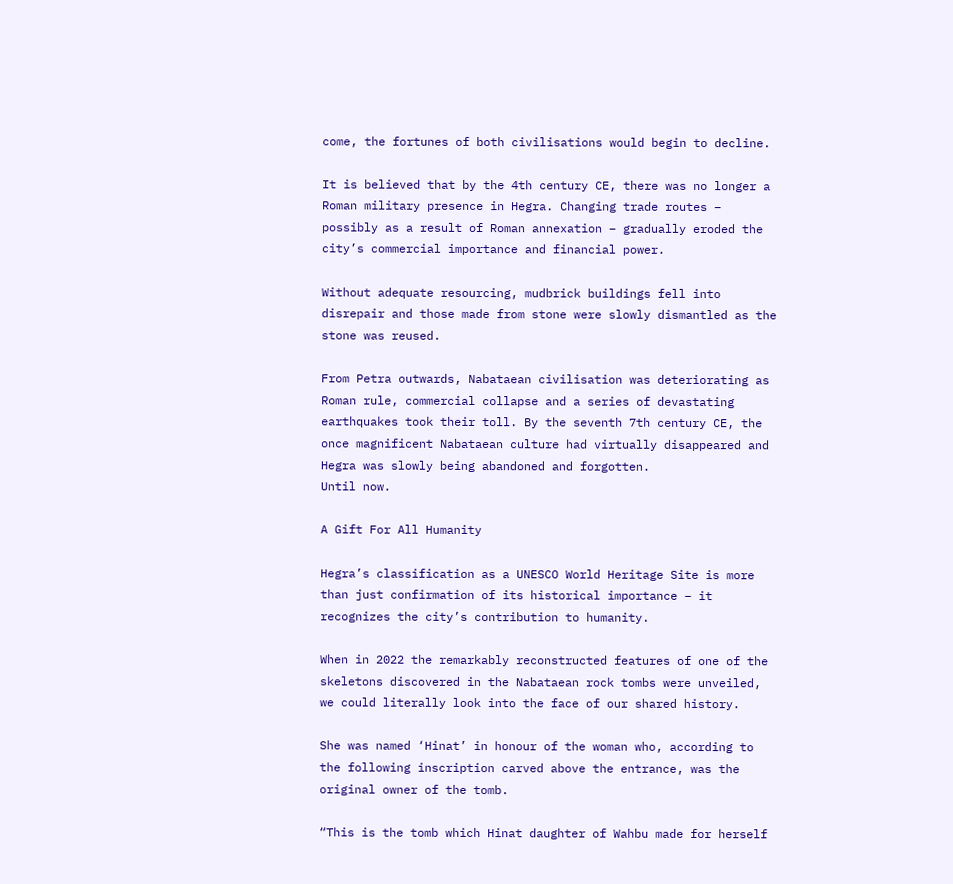come, the fortunes of both civilisations would begin to decline.

It is believed that by the 4th century CE, there was no longer a Roman military presence in Hegra. Changing trade routes – possibly as a result of Roman annexation – gradually eroded the city’s commercial importance and financial power.

Without adequate resourcing, mudbrick buildings fell into disrepair and those made from stone were slowly dismantled as the stone was reused.

From Petra outwards, Nabataean civilisation was deteriorating as Roman rule, commercial collapse and a series of devastating earthquakes took their toll. By the seventh 7th century CE, the once magnificent Nabataean culture had virtually disappeared and Hegra was slowly being abandoned and forgotten.
Until now.

A Gift For All Humanity

Hegra’s classification as a UNESCO World Heritage Site is more than just confirmation of its historical importance – it recognizes the city’s contribution to humanity.

When in 2022 the remarkably reconstructed features of one of the skeletons discovered in the Nabataean rock tombs were unveiled, we could literally look into the face of our shared history.

She was named ‘Hinat’ in honour of the woman who, according to the following inscription carved above the entrance, was the original owner of the tomb.

“This is the tomb which Hinat daughter of Wahbu made for herself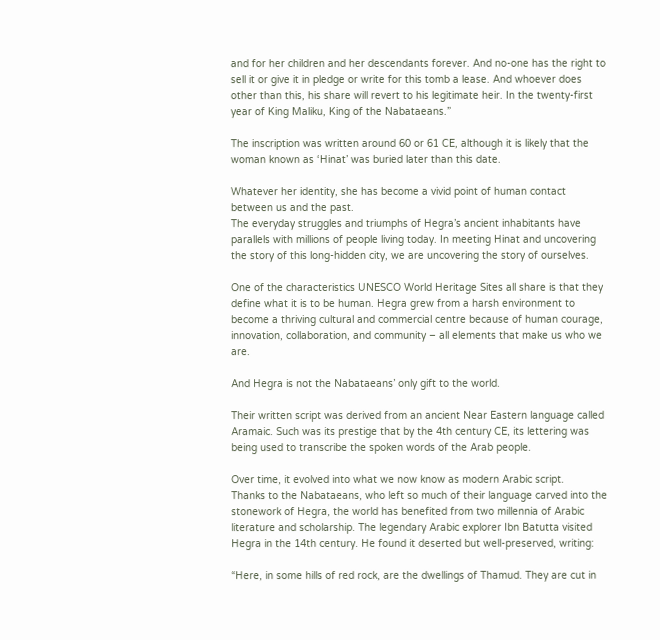and for her children and her descendants forever. And no-one has the right to sell it or give it in pledge or write for this tomb a lease. And whoever does other than this, his share will revert to his legitimate heir. In the twenty-first year of King Maliku, King of the Nabataeans.”

The inscription was written around 60 or 61 CE, although it is likely that the woman known as ‘Hinat’ was buried later than this date.

Whatever her identity, she has become a vivid point of human contact between us and the past.
The everyday struggles and triumphs of Hegra’s ancient inhabitants have parallels with millions of people living today. In meeting Hinat and uncovering the story of this long-hidden city, we are uncovering the story of ourselves.

One of the characteristics UNESCO World Heritage Sites all share is that they define what it is to be human. Hegra grew from a harsh environment to become a thriving cultural and commercial centre because of human courage, innovation, collaboration, and community – all elements that make us who we are.

And Hegra is not the Nabataeans’ only gift to the world.

Their written script was derived from an ancient Near Eastern language called Aramaic. Such was its prestige that by the 4th century CE, its lettering was being used to transcribe the spoken words of the Arab people.

Over time, it evolved into what we now know as modern Arabic script.
Thanks to the Nabataeans, who left so much of their language carved into the stonework of Hegra, the world has benefited from two millennia of Arabic literature and scholarship. The legendary Arabic explorer Ibn Batutta visited Hegra in the 14th century. He found it deserted but well-preserved, writing:

“Here, in some hills of red rock, are the dwellings of Thamud. They are cut in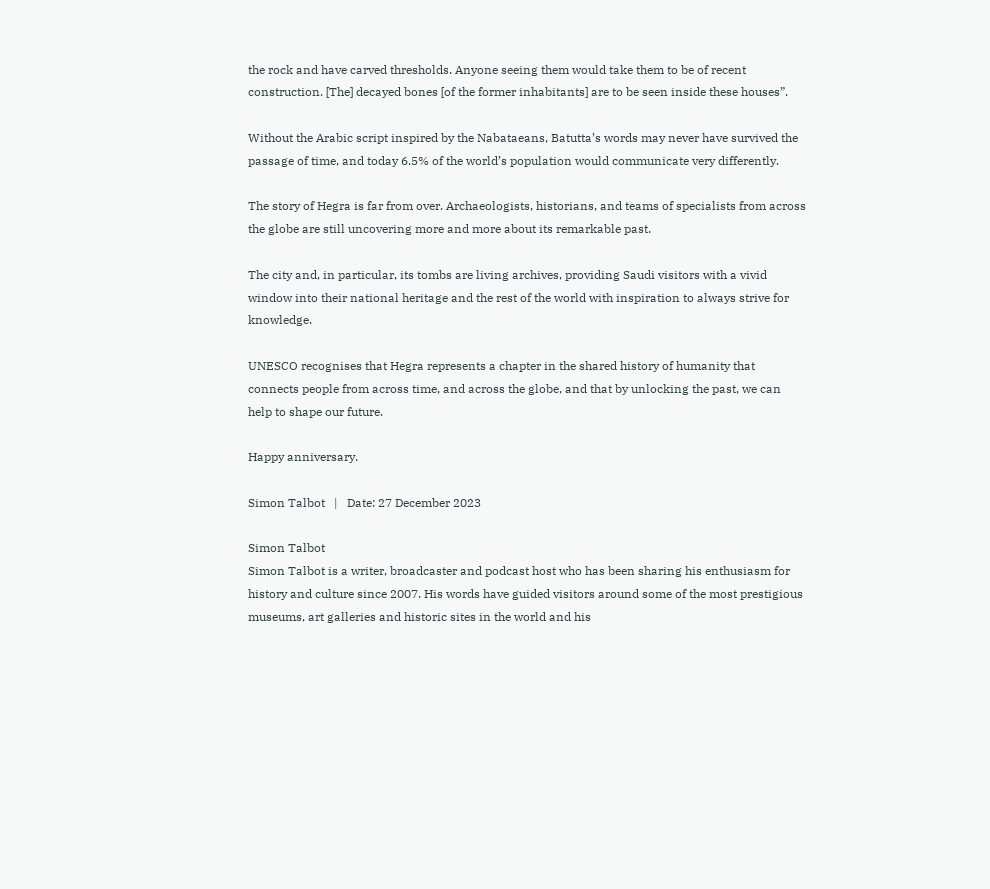the rock and have carved thresholds. Anyone seeing them would take them to be of recent construction. [The] decayed bones [of the former inhabitants] are to be seen inside these houses”.

Without the Arabic script inspired by the Nabataeans, Batutta’s words may never have survived the passage of time, and today 6.5% of the world’s population would communicate very differently.

The story of Hegra is far from over. Archaeologists, historians, and teams of specialists from across the globe are still uncovering more and more about its remarkable past.

The city and, in particular, its tombs are living archives, providing Saudi visitors with a vivid window into their national heritage and the rest of the world with inspiration to always strive for knowledge.

UNESCO recognises that Hegra represents a chapter in the shared history of humanity that connects people from across time, and across the globe, and that by unlocking the past, we can help to shape our future.

Happy anniversary.

Simon Talbot   |   Date: 27 December 2023

Simon Talbot
Simon Talbot is a writer, broadcaster and podcast host who has been sharing his enthusiasm for history and culture since 2007. His words have guided visitors around some of the most prestigious museums, art galleries and historic sites in the world and his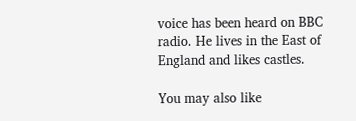voice has been heard on BBC radio. He lives in the East of England and likes castles.

You may also like